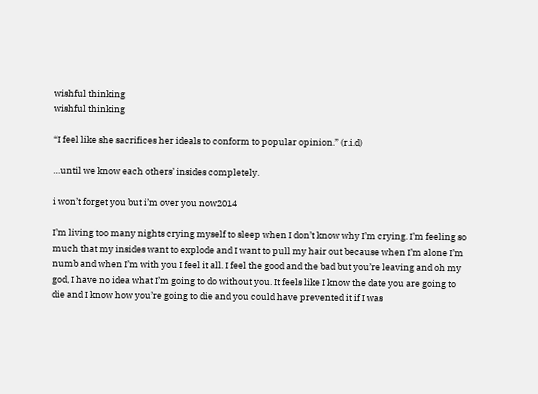wishful thinking
wishful thinking

“I feel like she sacrifices her ideals to conform to popular opinion.” (r.i.d)

…until we know each others’ insides completely.

i won’t forget you but i’m over you now2014

I’m living too many nights crying myself to sleep when I don’t know why I’m crying. I’m feeling so much that my insides want to explode and I want to pull my hair out because when I’m alone I’m numb and when I’m with you I feel it all. I feel the good and the bad but you’re leaving and oh my god, I have no idea what I’m going to do without you. It feels like I know the date you are going to die and I know how you’re going to die and you could have prevented it if I was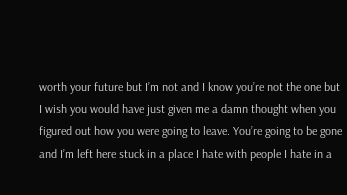worth your future but I’m not and I know you’re not the one but I wish you would have just given me a damn thought when you figured out how you were going to leave. You’re going to be gone and I’m left here stuck in a place I hate with people I hate in a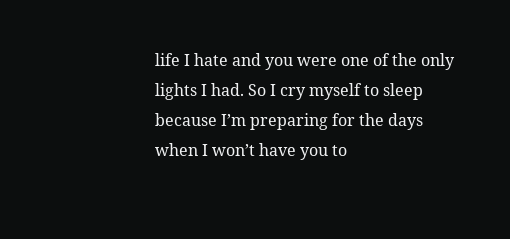life I hate and you were one of the only lights I had. So I cry myself to sleep because I’m preparing for the days when I won’t have you to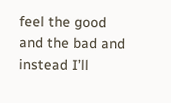feel the good and the bad and instead I’ll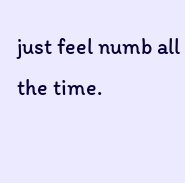just feel numb all the time.